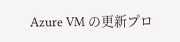Azure VM の更新プロ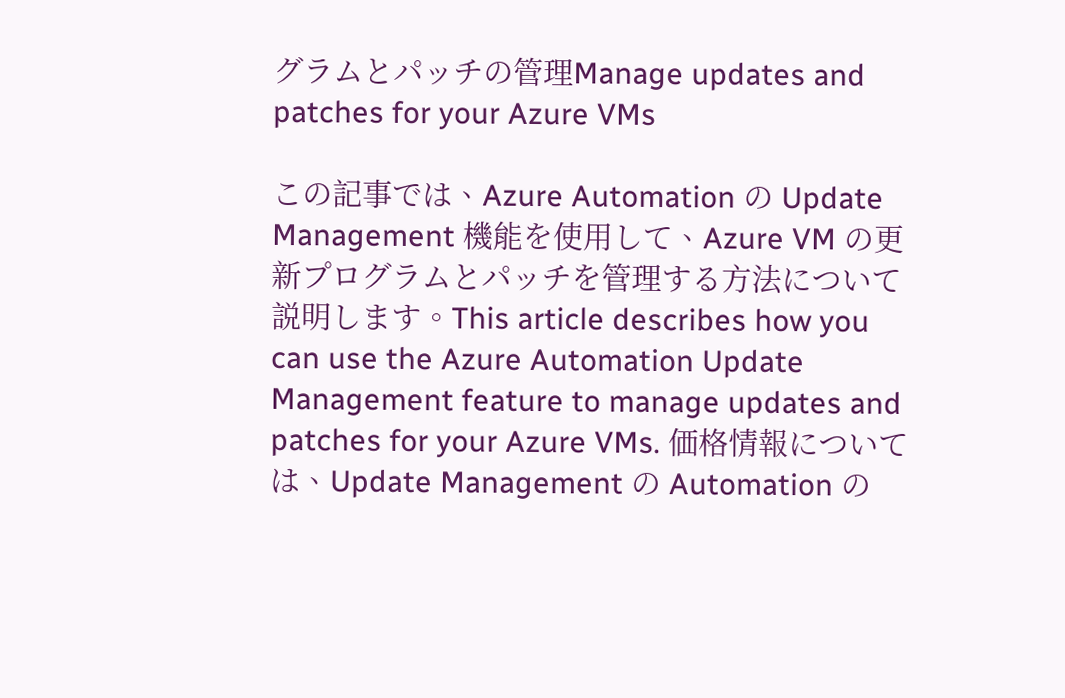グラムとパッチの管理Manage updates and patches for your Azure VMs

この記事では、Azure Automation の Update Management 機能を使用して、Azure VM の更新プログラムとパッチを管理する方法について説明します。This article describes how you can use the Azure Automation Update Management feature to manage updates and patches for your Azure VMs. 価格情報については、Update Management の Automation の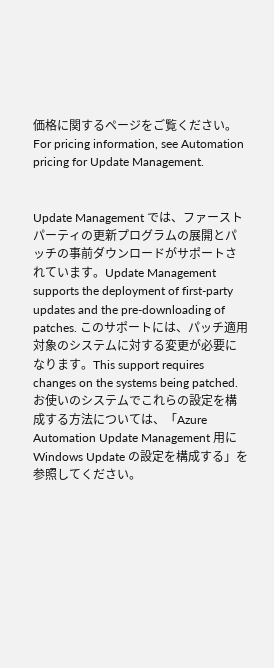価格に関するページをご覧ください。For pricing information, see Automation pricing for Update Management.


Update Management では、ファーストパーティの更新プログラムの展開とパッチの事前ダウンロードがサポートされています。Update Management supports the deployment of first-party updates and the pre-downloading of patches. このサポートには、パッチ適用対象のシステムに対する変更が必要になります。This support requires changes on the systems being patched. お使いのシステムでこれらの設定を構成する方法については、「Azure Automation Update Management 用に Windows Update の設定を構成する」を参照してください。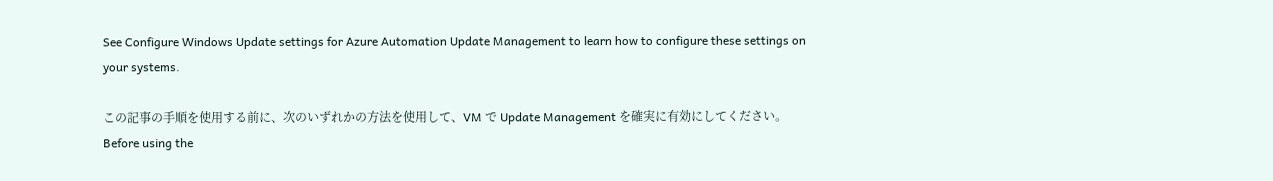See Configure Windows Update settings for Azure Automation Update Management to learn how to configure these settings on your systems.

この記事の手順を使用する前に、次のいずれかの方法を使用して、VM で Update Management を確実に有効にしてください。Before using the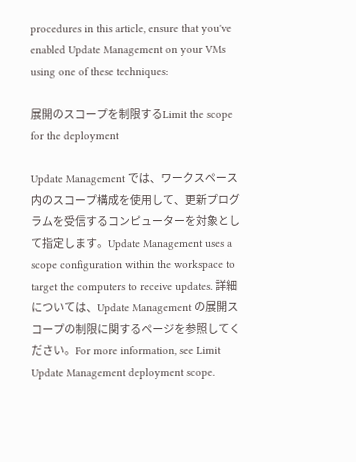procedures in this article, ensure that you've enabled Update Management on your VMs using one of these techniques:

展開のスコープを制限するLimit the scope for the deployment

Update Management では、ワークスペース内のスコープ構成を使用して、更新プログラムを受信するコンピューターを対象として指定します。Update Management uses a scope configuration within the workspace to target the computers to receive updates. 詳細については、Update Management の展開スコープの制限に関するページを参照してください。For more information, see Limit Update Management deployment scope.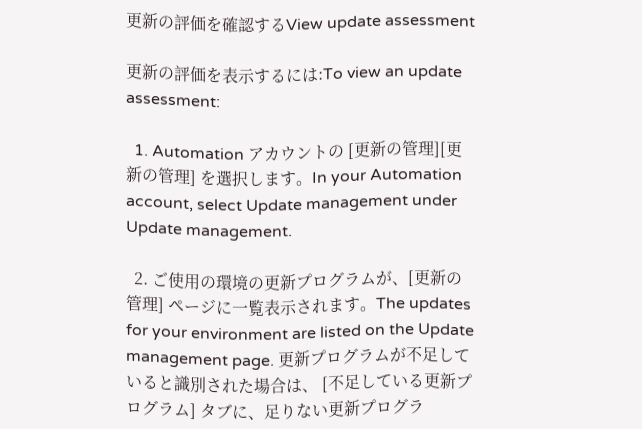更新の評価を確認するView update assessment

更新の評価を表示するには:To view an update assessment:

  1. Automation アカウントの [更新の管理][更新の管理] を選択します。In your Automation account, select Update management under Update management.

  2. ご使用の環境の更新プログラムが、[更新の管理] ページに一覧表示されます。The updates for your environment are listed on the Update management page. 更新プログラムが不足していると識別された場合は、 [不足している更新プログラム] タブに、足りない更新プログラ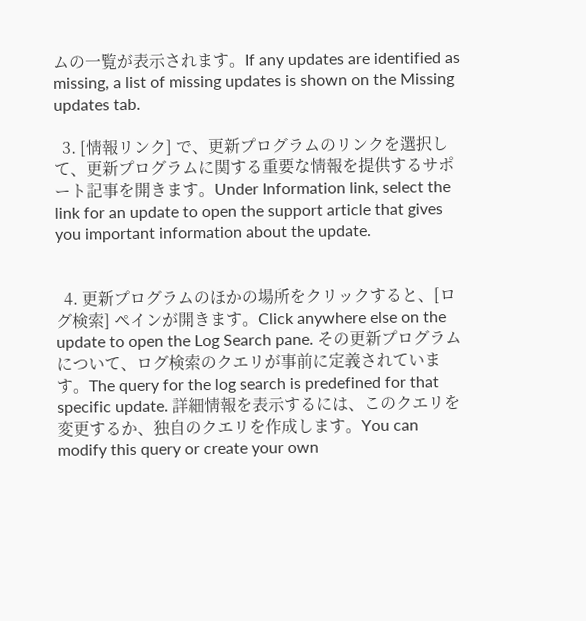ムの一覧が表示されます。If any updates are identified as missing, a list of missing updates is shown on the Missing updates tab.

  3. [情報リンク] で、更新プログラムのリンクを選択して、更新プログラムに関する重要な情報を提供するサポート記事を開きます。Under Information link, select the link for an update to open the support article that gives you important information about the update.


  4. 更新プログラムのほかの場所をクリックすると、[ログ検索] ペインが開きます。Click anywhere else on the update to open the Log Search pane. その更新プログラムについて、ログ検索のクエリが事前に定義されています。The query for the log search is predefined for that specific update. 詳細情報を表示するには、このクエリを変更するか、独自のクエリを作成します。You can modify this query or create your own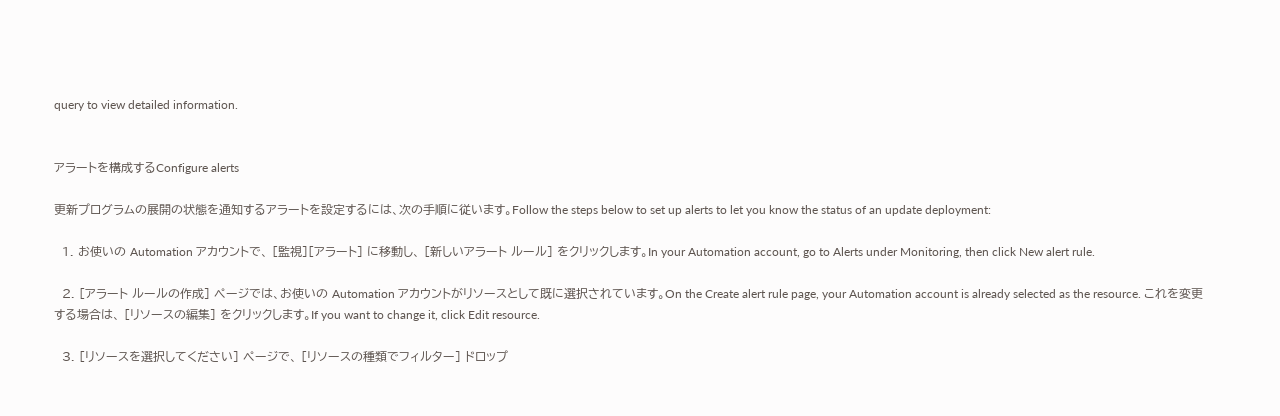query to view detailed information.


アラートを構成するConfigure alerts

更新プログラムの展開の状態を通知するアラートを設定するには、次の手順に従います。Follow the steps below to set up alerts to let you know the status of an update deployment:

  1. お使いの Automation アカウントで、 [監視][アラート] に移動し、 [新しいアラート ルール] をクリックします。In your Automation account, go to Alerts under Monitoring, then click New alert rule.

  2. [アラート ルールの作成] ページでは、お使いの Automation アカウントがリソースとして既に選択されています。On the Create alert rule page, your Automation account is already selected as the resource. これを変更する場合は、 [リソースの編集] をクリックします。If you want to change it, click Edit resource.

  3. [リソースを選択してください] ページで、 [リソースの種類でフィルター] ドロップ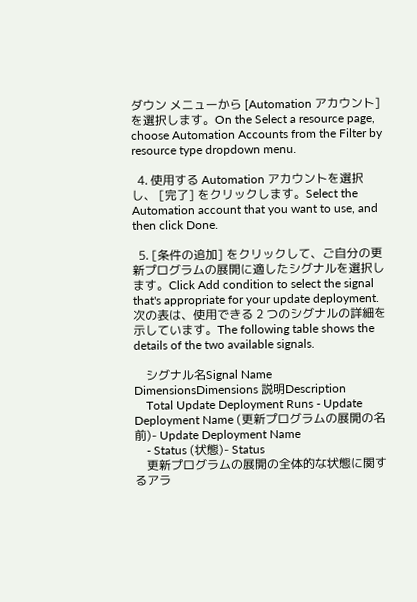ダウン メニューから [Automation アカウント] を選択します。On the Select a resource page, choose Automation Accounts from the Filter by resource type dropdown menu.

  4. 使用する Automation アカウントを選択し、 [完了] をクリックします。Select the Automation account that you want to use, and then click Done.

  5. [条件の追加] をクリックして、ご自分の更新プログラムの展開に適したシグナルを選択します。Click Add condition to select the signal that's appropriate for your update deployment. 次の表は、使用できる 2 つのシグナルの詳細を示しています。The following table shows the details of the two available signals.

    シグナル名Signal Name DimensionsDimensions 説明Description
    Total Update Deployment Runs - Update Deployment Name (更新プログラムの展開の名前)- Update Deployment Name
    - Status (状態)- Status
    更新プログラムの展開の全体的な状態に関するアラ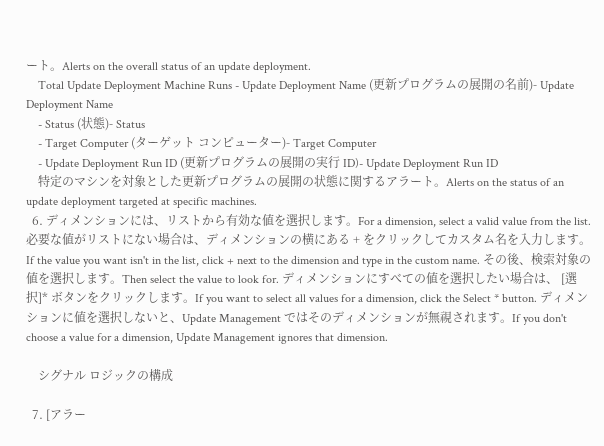ート。Alerts on the overall status of an update deployment.
    Total Update Deployment Machine Runs - Update Deployment Name (更新プログラムの展開の名前)- Update Deployment Name
    - Status (状態)- Status
    - Target Computer (ターゲット コンピューター)- Target Computer
    - Update Deployment Run ID (更新プログラムの展開の実行 ID)- Update Deployment Run ID
    特定のマシンを対象とした更新プログラムの展開の状態に関するアラート。Alerts on the status of an update deployment targeted at specific machines.
  6. ディメンションには、リストから有効な値を選択します。For a dimension, select a valid value from the list. 必要な値がリストにない場合は、ディメンションの横にある + をクリックしてカスタム名を入力します。If the value you want isn't in the list, click + next to the dimension and type in the custom name. その後、検索対象の値を選択します。Then select the value to look for. ディメンションにすべての値を選択したい場合は、 [選択]* ボタンをクリックします。If you want to select all values for a dimension, click the Select * button. ディメンションに値を選択しないと、Update Management ではそのディメンションが無視されます。If you don't choose a value for a dimension, Update Management ignores that dimension.

    シグナル ロジックの構成

  7. [アラー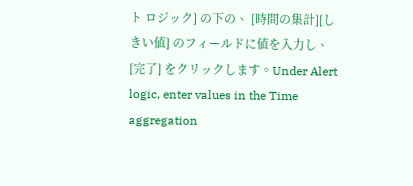ト ロジック] の下の、 [時間の集計][しきい値] のフィールドに値を入力し、 [完了] をクリックします。Under Alert logic, enter values in the Time aggregation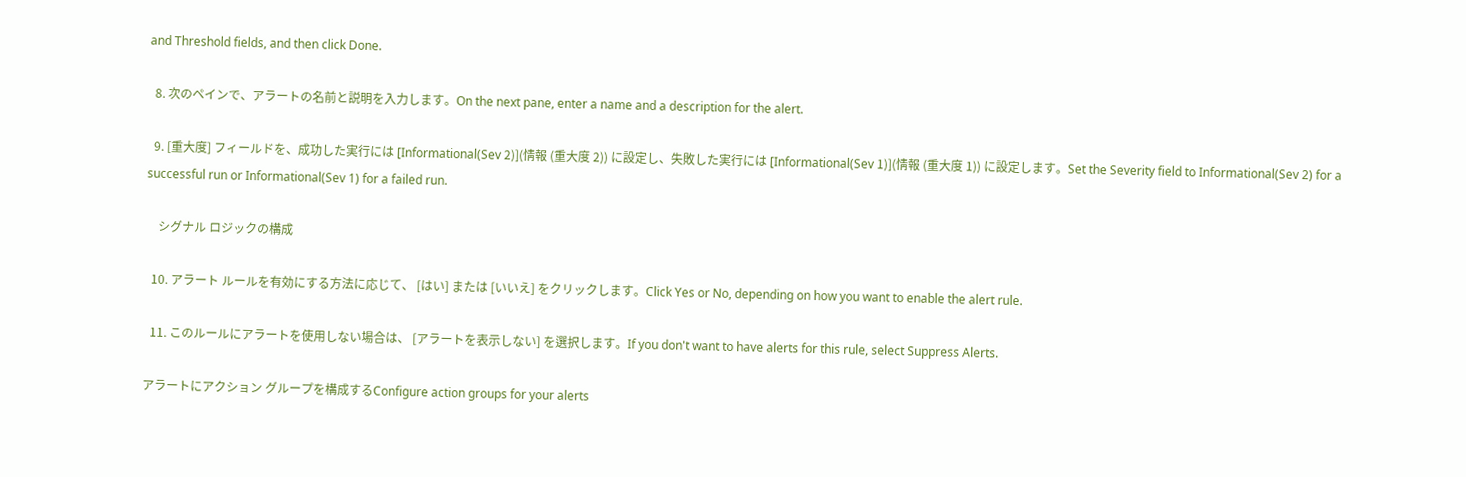and Threshold fields, and then click Done.

  8. 次のペインで、アラートの名前と説明を入力します。On the next pane, enter a name and a description for the alert.

  9. [重大度] フィールドを、成功した実行には [Informational(Sev 2)](情報 (重大度 2)) に設定し、失敗した実行には [Informational(Sev 1)](情報 (重大度 1)) に設定します。Set the Severity field to Informational(Sev 2) for a successful run or Informational(Sev 1) for a failed run.

    シグナル ロジックの構成

  10. アラート ルールを有効にする方法に応じて、 [はい] または [いいえ] をクリックします。Click Yes or No, depending on how you want to enable the alert rule.

  11. このルールにアラートを使用しない場合は、 [アラートを表示しない] を選択します。If you don't want to have alerts for this rule, select Suppress Alerts.

アラートにアクション グループを構成するConfigure action groups for your alerts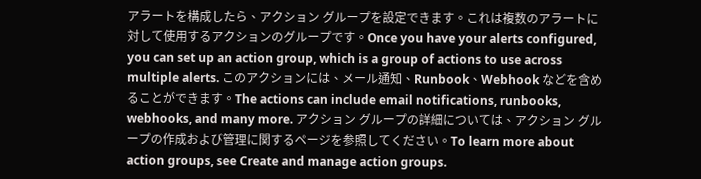アラートを構成したら、アクション グループを設定できます。これは複数のアラートに対して使用するアクションのグループです。Once you have your alerts configured, you can set up an action group, which is a group of actions to use across multiple alerts. このアクションには、メール通知、Runbook、Webhook などを含めることができます。The actions can include email notifications, runbooks, webhooks, and many more. アクション グループの詳細については、アクション グループの作成および管理に関するページを参照してください。To learn more about action groups, see Create and manage action groups.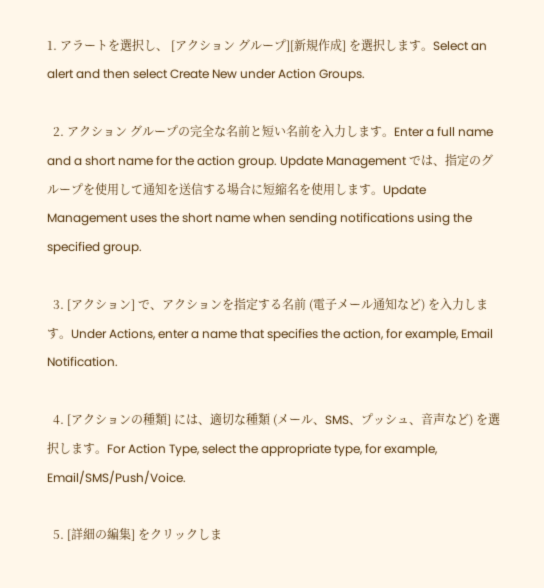1. アラートを選択し、 [アクション グループ][新規作成] を選択します。Select an alert and then select Create New under Action Groups.

  2. アクション グループの完全な名前と短い名前を入力します。Enter a full name and a short name for the action group. Update Management では、指定のグループを使用して通知を送信する場合に短縮名を使用します。Update Management uses the short name when sending notifications using the specified group.

  3. [アクション] で、アクションを指定する名前 (電子メール通知など) を入力します。Under Actions, enter a name that specifies the action, for example, Email Notification.

  4. [アクションの種類] には、適切な種類 (メール、SMS、プッシュ、音声など) を選択します。For Action Type, select the appropriate type, for example, Email/SMS/Push/Voice.

  5. [詳細の編集] をクリックしま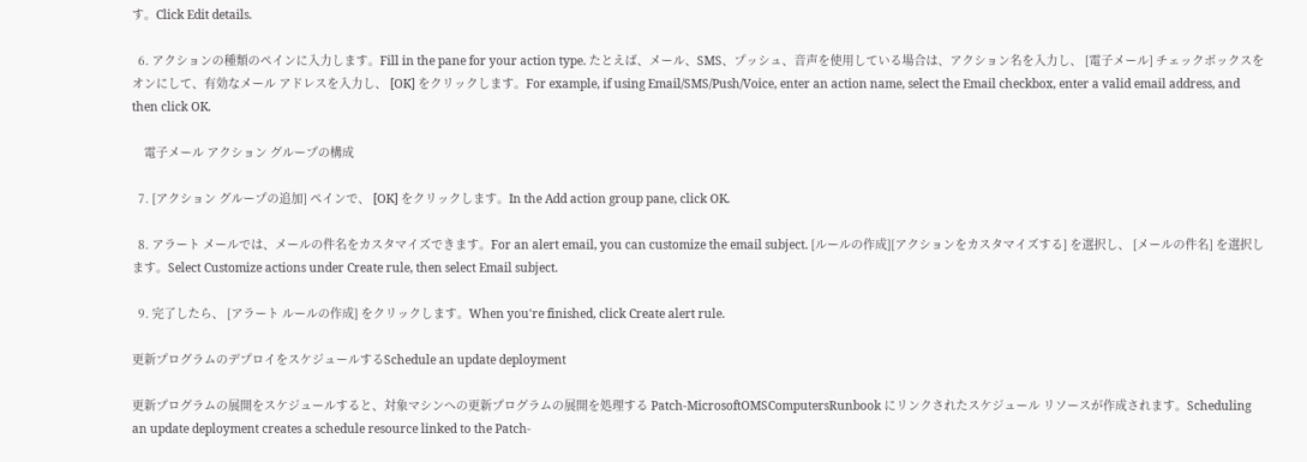す。Click Edit details.

  6. アクションの種類のペインに入力します。Fill in the pane for your action type. たとえば、メール、SMS、プッシュ、音声を使用している場合は、アクション名を入力し、 [電子メール] チェックボックスをオンにして、有効なメール アドレスを入力し、 [OK] をクリックします。For example, if using Email/SMS/Push/Voice, enter an action name, select the Email checkbox, enter a valid email address, and then click OK.

    電子メール アクション グループの構成

  7. [アクション グループの追加] ペインで、 [OK] をクリックします。In the Add action group pane, click OK.

  8. アラート メールでは、メールの件名をカスタマイズできます。For an alert email, you can customize the email subject. [ルールの作成][アクションをカスタマイズする] を選択し、 [メールの件名] を選択します。Select Customize actions under Create rule, then select Email subject.

  9. 完了したら、 [アラート ルールの作成] をクリックします。When you're finished, click Create alert rule.

更新プログラムのデプロイをスケジュールするSchedule an update deployment

更新プログラムの展開をスケジュールすると、対象マシンへの更新プログラムの展開を処理する Patch-MicrosoftOMSComputersRunbook にリンクされたスケジュール リソースが作成されます。Scheduling an update deployment creates a schedule resource linked to the Patch-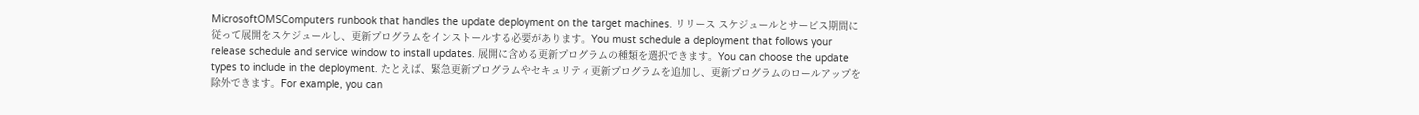MicrosoftOMSComputers runbook that handles the update deployment on the target machines. リリース スケジュールとサービス期間に従って展開をスケジュールし、更新プログラムをインストールする必要があります。You must schedule a deployment that follows your release schedule and service window to install updates. 展開に含める更新プログラムの種類を選択できます。You can choose the update types to include in the deployment. たとえば、緊急更新プログラムやセキュリティ更新プログラムを追加し、更新プログラムのロールアップを除外できます。For example, you can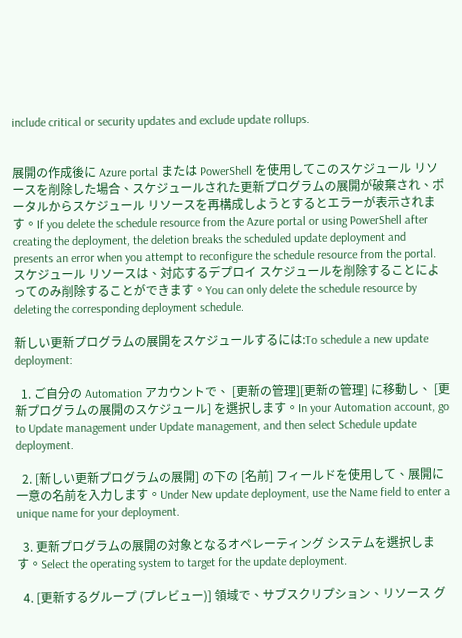include critical or security updates and exclude update rollups.


展開の作成後に Azure portal または PowerShell を使用してこのスケジュール リソースを削除した場合、スケジュールされた更新プログラムの展開が破棄され、ポータルからスケジュール リソースを再構成しようとするとエラーが表示されます。If you delete the schedule resource from the Azure portal or using PowerShell after creating the deployment, the deletion breaks the scheduled update deployment and presents an error when you attempt to reconfigure the schedule resource from the portal. スケジュール リソースは、対応するデプロイ スケジュールを削除することによってのみ削除することができます。You can only delete the schedule resource by deleting the corresponding deployment schedule.

新しい更新プログラムの展開をスケジュールするには:To schedule a new update deployment:

  1. ご自分の Automation アカウントで、 [更新の管理][更新の管理] に移動し、 [更新プログラムの展開のスケジュール] を選択します。In your Automation account, go to Update management under Update management, and then select Schedule update deployment.

  2. [新しい更新プログラムの展開] の下の [名前] フィールドを使用して、展開に一意の名前を入力します。Under New update deployment, use the Name field to enter a unique name for your deployment.

  3. 更新プログラムの展開の対象となるオペレーティング システムを選択します。Select the operating system to target for the update deployment.

  4. [更新するグループ (プレビュー)] 領域で、サブスクリプション、リソース グ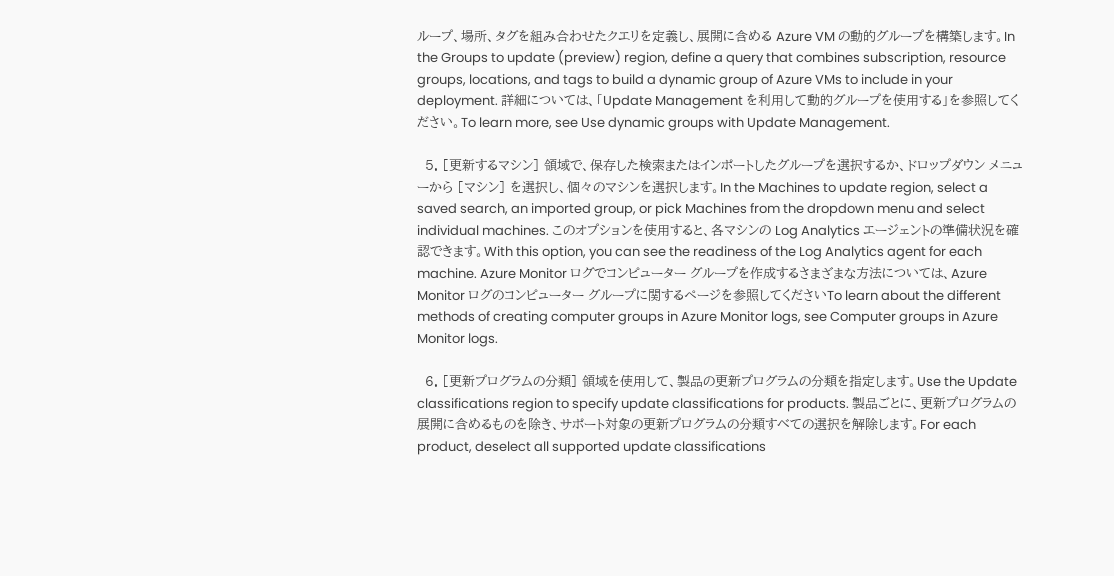ループ、場所、タグを組み合わせたクエリを定義し、展開に含める Azure VM の動的グループを構築します。In the Groups to update (preview) region, define a query that combines subscription, resource groups, locations, and tags to build a dynamic group of Azure VMs to include in your deployment. 詳細については、「Update Management を利用して動的グループを使用する」を参照してください。To learn more, see Use dynamic groups with Update Management.

  5. [更新するマシン] 領域で、保存した検索またはインポートしたグループを選択するか、ドロップダウン メニューから [マシン] を選択し、個々のマシンを選択します。In the Machines to update region, select a saved search, an imported group, or pick Machines from the dropdown menu and select individual machines. このオプションを使用すると、各マシンの Log Analytics エージェントの準備状況を確認できます。With this option, you can see the readiness of the Log Analytics agent for each machine. Azure Monitor ログでコンピューター グループを作成するさまざまな方法については、Azure Monitor ログのコンピューター グループに関するページを参照してくださいTo learn about the different methods of creating computer groups in Azure Monitor logs, see Computer groups in Azure Monitor logs.

  6. [更新プログラムの分類] 領域を使用して、製品の更新プログラムの分類を指定します。Use the Update classifications region to specify update classifications for products. 製品ごとに、更新プログラムの展開に含めるものを除き、サポート対象の更新プログラムの分類すべての選択を解除します。For each product, deselect all supported update classifications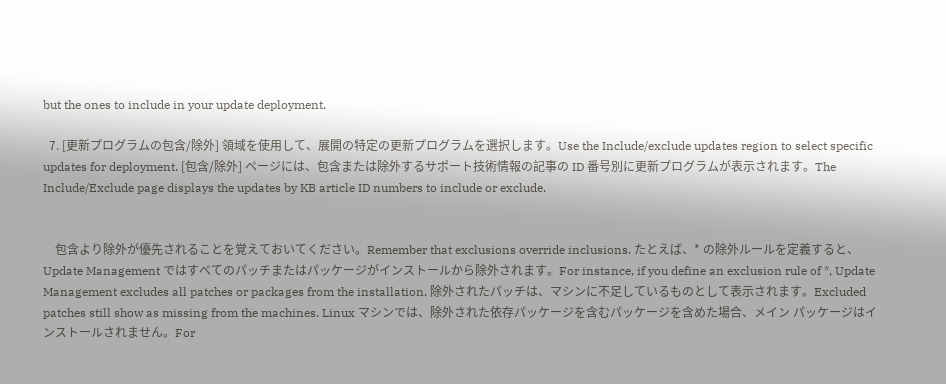but the ones to include in your update deployment.

  7. [更新プログラムの包含/除外] 領域を使用して、展開の特定の更新プログラムを選択します。Use the Include/exclude updates region to select specific updates for deployment. [包含/除外] ページには、包含または除外するサポート技術情報の記事の ID 番号別に更新プログラムが表示されます。The Include/Exclude page displays the updates by KB article ID numbers to include or exclude.


    包含より除外が優先されることを覚えておいてください。Remember that exclusions override inclusions. たとえば、* の除外ルールを定義すると、Update Management ではすべてのパッチまたはパッケージがインストールから除外されます。For instance, if you define an exclusion rule of *, Update Management excludes all patches or packages from the installation. 除外されたパッチは、マシンに不足しているものとして表示されます。Excluded patches still show as missing from the machines. Linux マシンでは、除外された依存パッケージを含むパッケージを含めた場合、メイン パッケージはインストールされません。For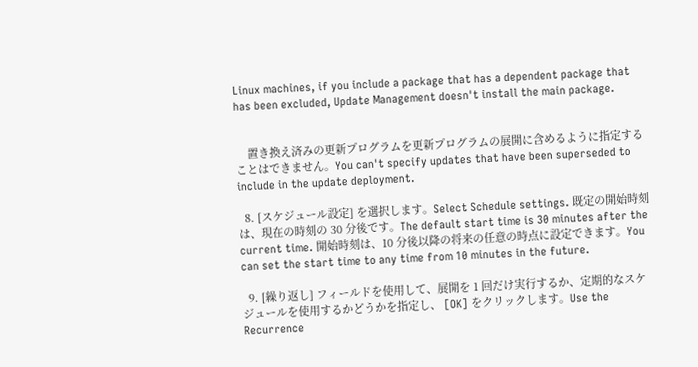Linux machines, if you include a package that has a dependent package that has been excluded, Update Management doesn't install the main package.


    置き換え済みの更新プログラムを更新プログラムの展開に含めるように指定することはできません。You can't specify updates that have been superseded to include in the update deployment.

  8. [スケジュール設定] を選択します。Select Schedule settings. 既定の開始時刻は、現在の時刻の 30 分後です。The default start time is 30 minutes after the current time. 開始時刻は、10 分後以降の将来の任意の時点に設定できます。You can set the start time to any time from 10 minutes in the future.

  9. [繰り返し] フィールドを使用して、展開を 1 回だけ実行するか、定期的なスケジュールを使用するかどうかを指定し、 [OK] をクリックします。Use the Recurrence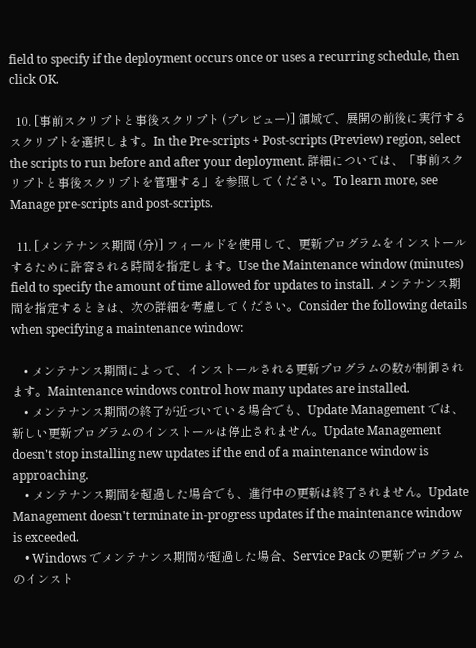field to specify if the deployment occurs once or uses a recurring schedule, then click OK.

  10. [事前スクリプトと事後スクリプト (プレビュー)] 領域で、展開の前後に実行するスクリプトを選択します。In the Pre-scripts + Post-scripts (Preview) region, select the scripts to run before and after your deployment. 詳細については、「事前スクリプトと事後スクリプトを管理する」を参照してください。To learn more, see Manage pre-scripts and post-scripts.

  11. [メンテナンス期間 (分)] フィールドを使用して、更新プログラムをインストールするために許容される時間を指定します。Use the Maintenance window (minutes) field to specify the amount of time allowed for updates to install. メンテナンス期間を指定するときは、次の詳細を考慮してください。Consider the following details when specifying a maintenance window:

    • メンテナンス期間によって、インストールされる更新プログラムの数が制御されます。Maintenance windows control how many updates are installed.
    • メンテナンス期間の終了が近づいている場合でも、Update Management では、新しい更新プログラムのインストールは停止されません。Update Management doesn't stop installing new updates if the end of a maintenance window is approaching.
    • メンテナンス期間を超過した場合でも、進行中の更新は終了されません。Update Management doesn't terminate in-progress updates if the maintenance window is exceeded.
    • Windows でメンテナンス期間が超過した場合、Service Pack の更新プログラムのインスト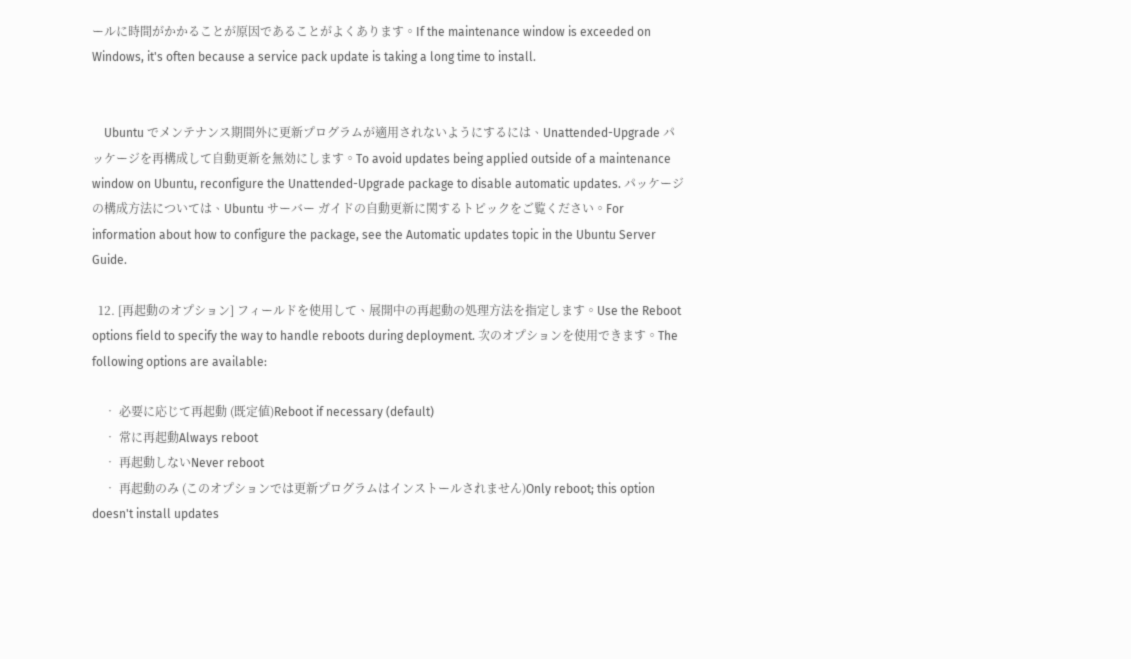ールに時間がかかることが原因であることがよくあります。If the maintenance window is exceeded on Windows, it's often because a service pack update is taking a long time to install.


    Ubuntu でメンテナンス期間外に更新プログラムが適用されないようにするには、Unattended-Upgrade パッケージを再構成して自動更新を無効にします。To avoid updates being applied outside of a maintenance window on Ubuntu, reconfigure the Unattended-Upgrade package to disable automatic updates. パッケージの構成方法については、Ubuntu サーバー ガイドの自動更新に関するトピックをご覧ください。For information about how to configure the package, see the Automatic updates topic in the Ubuntu Server Guide.

  12. [再起動のオプション] フィールドを使用して、展開中の再起動の処理方法を指定します。Use the Reboot options field to specify the way to handle reboots during deployment. 次のオプションを使用できます。The following options are available:

    • 必要に応じて再起動 (既定値)Reboot if necessary (default)
    • 常に再起動Always reboot
    • 再起動しないNever reboot
    • 再起動のみ (このオプションでは更新プログラムはインストールされません)Only reboot; this option doesn't install updates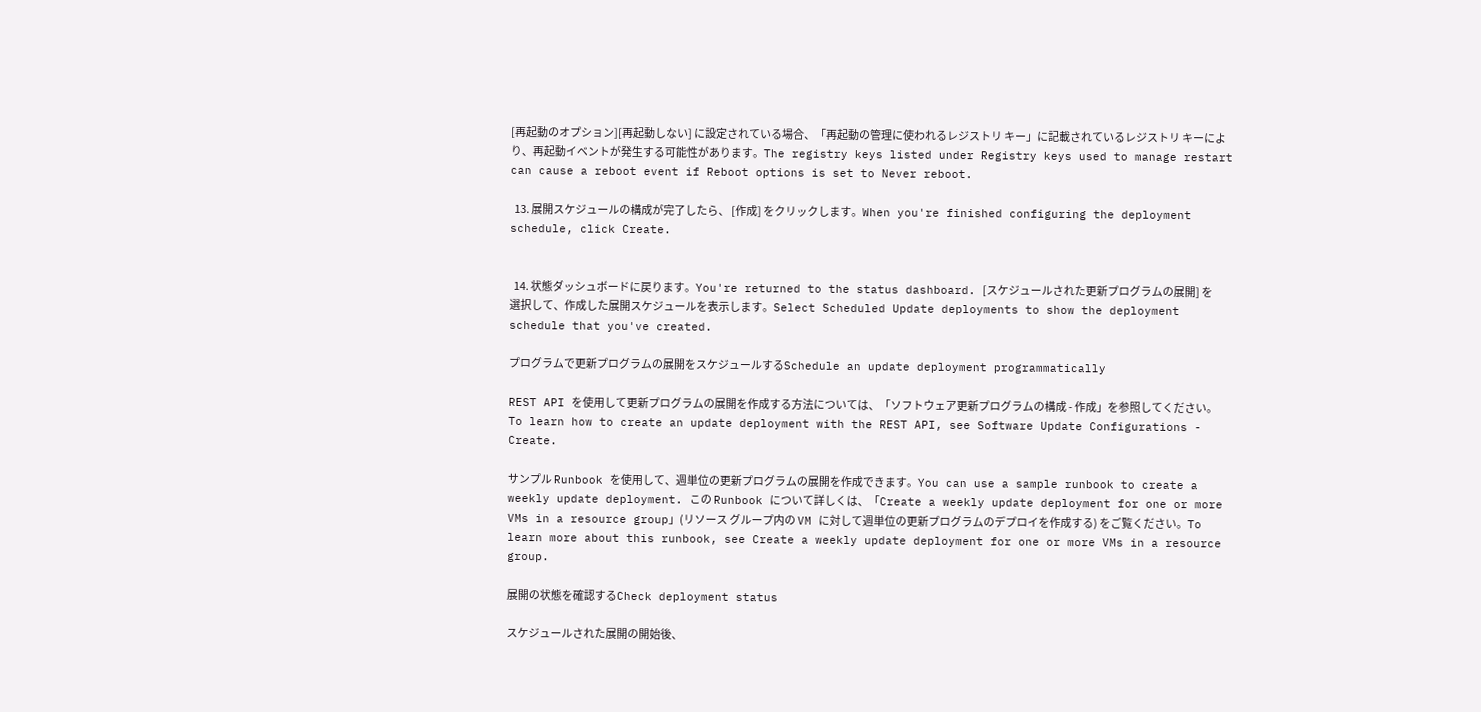[再起動のオプション][再起動しない] に設定されている場合、「再起動の管理に使われるレジストリ キー」に記載されているレジストリ キーにより、再起動イベントが発生する可能性があります。The registry keys listed under Registry keys used to manage restart can cause a reboot event if Reboot options is set to Never reboot.

  13. 展開スケジュールの構成が完了したら、 [作成] をクリックします。When you're finished configuring the deployment schedule, click Create.


  14. 状態ダッシュボードに戻ります。You're returned to the status dashboard. [スケジュールされた更新プログラムの展開] を選択して、作成した展開スケジュールを表示します。Select Scheduled Update deployments to show the deployment schedule that you've created.

プログラムで更新プログラムの展開をスケジュールするSchedule an update deployment programmatically

REST API を使用して更新プログラムの展開を作成する方法については、「ソフトウェア更新プログラムの構成 - 作成」を参照してください。To learn how to create an update deployment with the REST API, see Software Update Configurations - Create.

サンプル Runbook を使用して、週単位の更新プログラムの展開を作成できます。You can use a sample runbook to create a weekly update deployment. この Runbook について詳しくは、「Create a weekly update deployment for one or more VMs in a resource group」(リソース グループ内の VM に対して週単位の更新プログラムのデプロイを作成する) をご覧ください。To learn more about this runbook, see Create a weekly update deployment for one or more VMs in a resource group.

展開の状態を確認するCheck deployment status

スケジュールされた展開の開始後、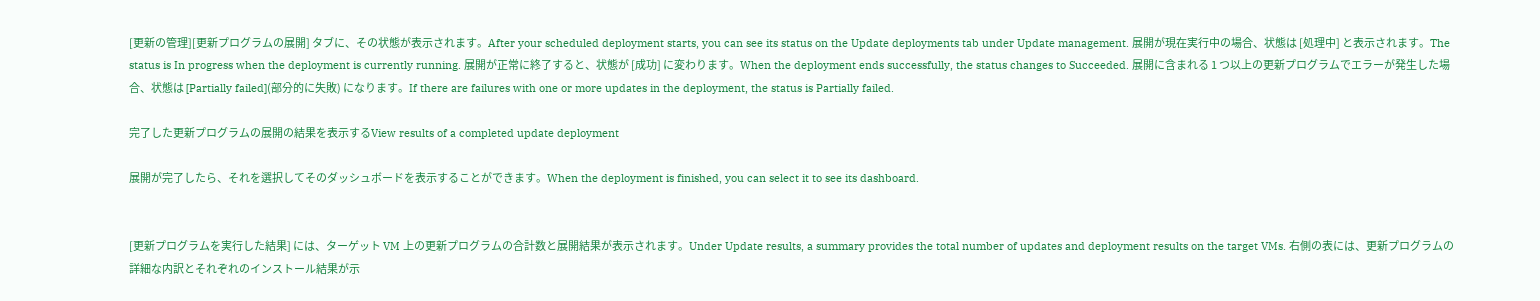[更新の管理][更新プログラムの展開] タブに、その状態が表示されます。After your scheduled deployment starts, you can see its status on the Update deployments tab under Update management. 展開が現在実行中の場合、状態は [処理中] と表示されます。The status is In progress when the deployment is currently running. 展開が正常に終了すると、状態が [成功] に変わります。When the deployment ends successfully, the status changes to Succeeded. 展開に含まれる 1 つ以上の更新プログラムでエラーが発生した場合、状態は [Partially failed](部分的に失敗) になります。If there are failures with one or more updates in the deployment, the status is Partially failed.

完了した更新プログラムの展開の結果を表示するView results of a completed update deployment

展開が完了したら、それを選択してそのダッシュボードを表示することができます。When the deployment is finished, you can select it to see its dashboard.


[更新プログラムを実行した結果] には、ターゲット VM 上の更新プログラムの合計数と展開結果が表示されます。Under Update results, a summary provides the total number of updates and deployment results on the target VMs. 右側の表には、更新プログラムの詳細な内訳とそれぞれのインストール結果が示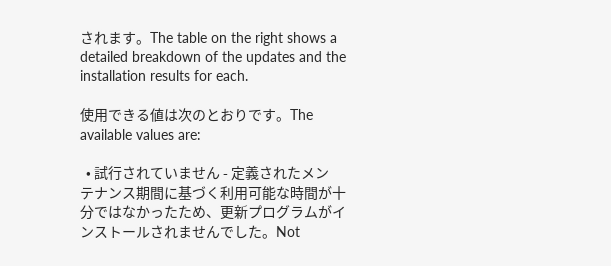されます。The table on the right shows a detailed breakdown of the updates and the installation results for each.

使用できる値は次のとおりです。The available values are:

  • 試行されていません - 定義されたメンテナンス期間に基づく利用可能な時間が十分ではなかったため、更新プログラムがインストールされませんでした。Not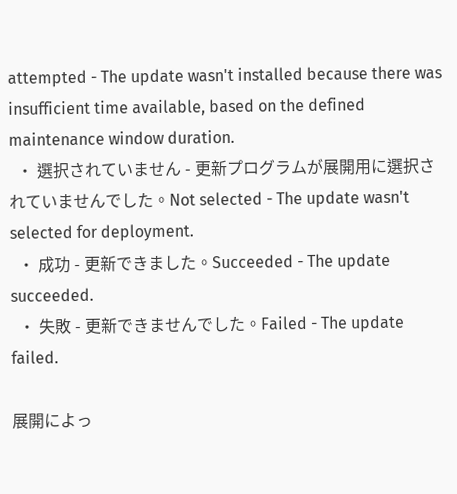attempted - The update wasn't installed because there was insufficient time available, based on the defined maintenance window duration.
  • 選択されていません - 更新プログラムが展開用に選択されていませんでした。Not selected - The update wasn't selected for deployment.
  • 成功 - 更新できました。Succeeded - The update succeeded.
  • 失敗 - 更新できませんでした。Failed - The update failed.

展開によっ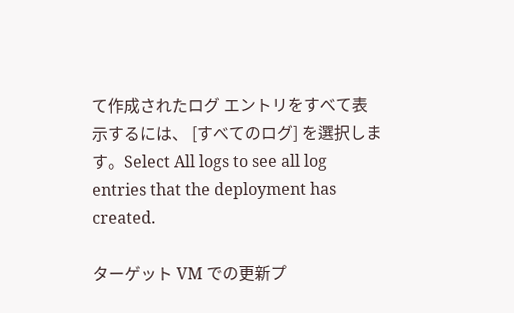て作成されたログ エントリをすべて表示するには、 [すべてのログ] を選択します。Select All logs to see all log entries that the deployment has created.

ターゲット VM での更新プ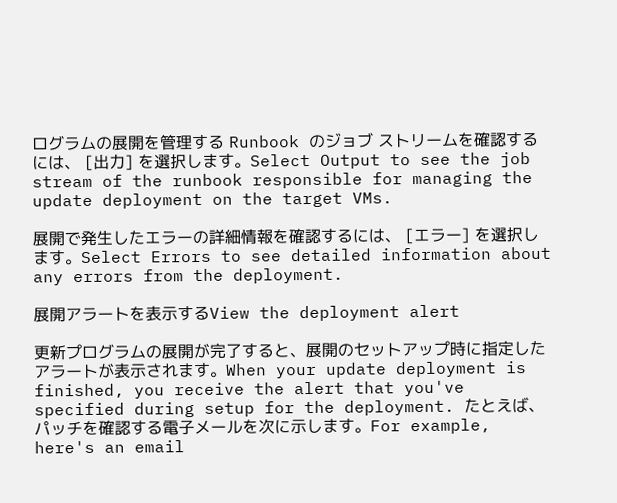ログラムの展開を管理する Runbook のジョブ ストリームを確認するには、 [出力] を選択します。Select Output to see the job stream of the runbook responsible for managing the update deployment on the target VMs.

展開で発生したエラーの詳細情報を確認するには、 [エラー] を選択します。Select Errors to see detailed information about any errors from the deployment.

展開アラートを表示するView the deployment alert

更新プログラムの展開が完了すると、展開のセットアップ時に指定したアラートが表示されます。When your update deployment is finished, you receive the alert that you've specified during setup for the deployment. たとえば、パッチを確認する電子メールを次に示します。For example, here's an email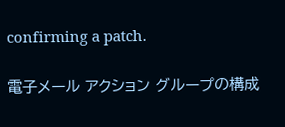confirming a patch.

電子メール アクション グループの構成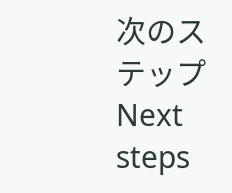次のステップNext steps